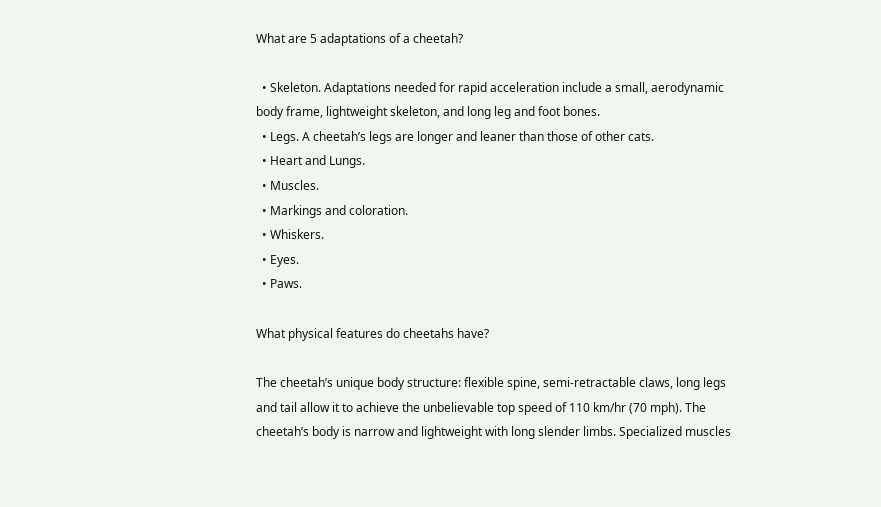What are 5 adaptations of a cheetah?

  • Skeleton. Adaptations needed for rapid acceleration include a small, aerodynamic body frame, lightweight skeleton, and long leg and foot bones.
  • Legs. A cheetah’s legs are longer and leaner than those of other cats.
  • Heart and Lungs.
  • Muscles.
  • Markings and coloration.
  • Whiskers.
  • Eyes.
  • Paws.

What physical features do cheetahs have?

The cheetah’s unique body structure: flexible spine, semi-retractable claws, long legs and tail allow it to achieve the unbelievable top speed of 110 km/hr (70 mph). The cheetah’s body is narrow and lightweight with long slender limbs. Specialized muscles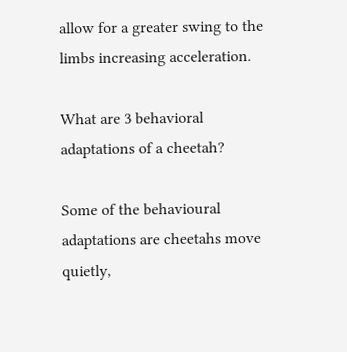allow for a greater swing to the limbs increasing acceleration.

What are 3 behavioral adaptations of a cheetah?

Some of the behavioural adaptations are cheetahs move quietly,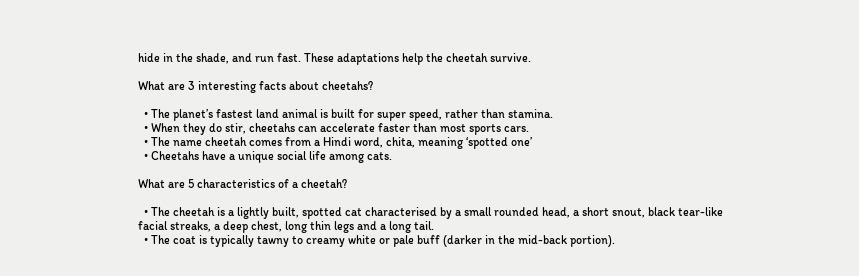hide in the shade, and run fast. These adaptations help the cheetah survive.

What are 3 interesting facts about cheetahs?

  • The planet’s fastest land animal is built for super speed, rather than stamina.
  • When they do stir, cheetahs can accelerate faster than most sports cars.
  • The name cheetah comes from a Hindi word, chita, meaning ‘spotted one’
  • Cheetahs have a unique social life among cats.

What are 5 characteristics of a cheetah?

  • The cheetah is a lightly built, spotted cat characterised by a small rounded head, a short snout, black tear-like facial streaks, a deep chest, long thin legs and a long tail.
  • The coat is typically tawny to creamy white or pale buff (darker in the mid-back portion).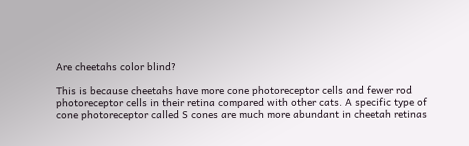Are cheetahs color blind?

This is because cheetahs have more cone photoreceptor cells and fewer rod photoreceptor cells in their retina compared with other cats. A specific type of cone photoreceptor called S cones are much more abundant in cheetah retinas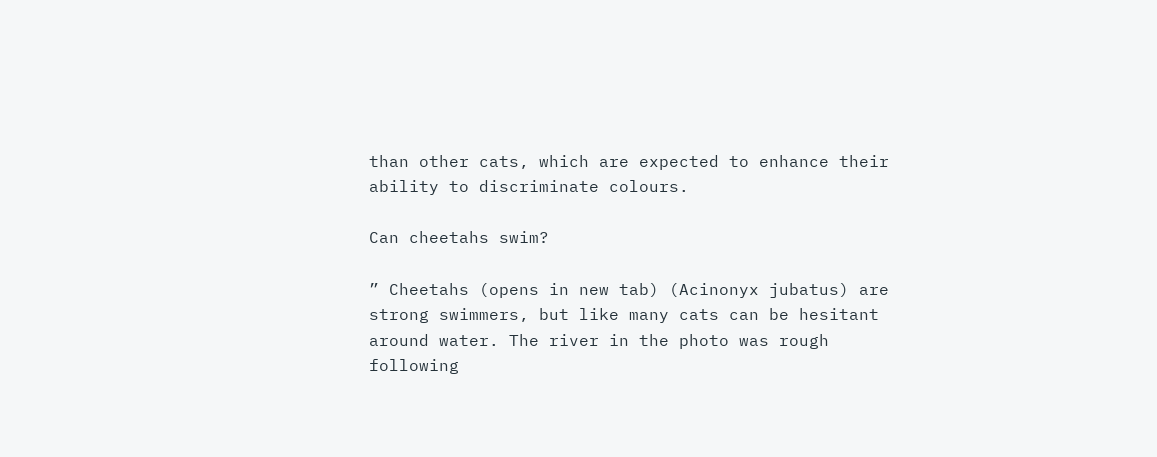than other cats, which are expected to enhance their ability to discriminate colours.

Can cheetahs swim?

” Cheetahs (opens in new tab) (Acinonyx jubatus) are strong swimmers, but like many cats can be hesitant around water. The river in the photo was rough following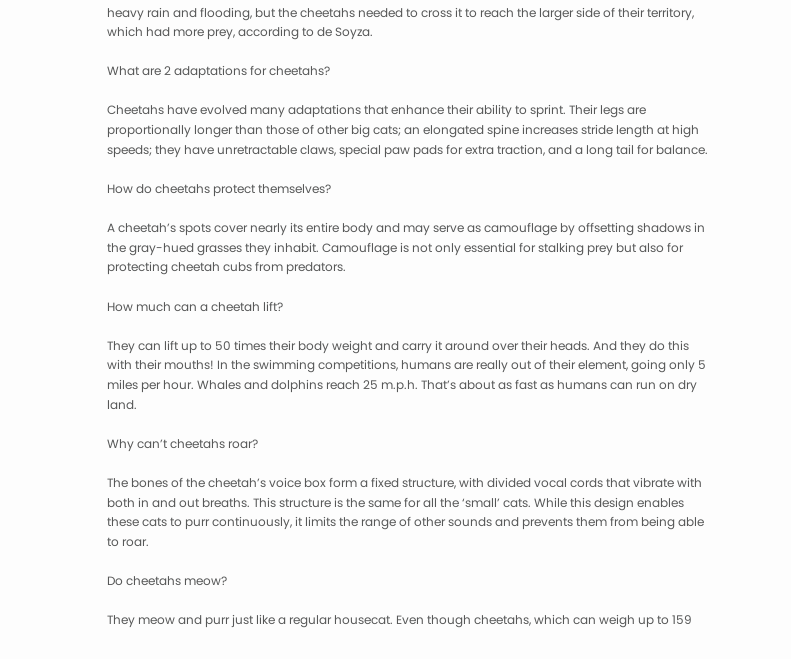heavy rain and flooding, but the cheetahs needed to cross it to reach the larger side of their territory, which had more prey, according to de Soyza.

What are 2 adaptations for cheetahs?

Cheetahs have evolved many adaptations that enhance their ability to sprint. Their legs are proportionally longer than those of other big cats; an elongated spine increases stride length at high speeds; they have unretractable claws, special paw pads for extra traction, and a long tail for balance.

How do cheetahs protect themselves?

A cheetah’s spots cover nearly its entire body and may serve as camouflage by offsetting shadows in the gray-hued grasses they inhabit. Camouflage is not only essential for stalking prey but also for protecting cheetah cubs from predators.

How much can a cheetah lift?

They can lift up to 50 times their body weight and carry it around over their heads. And they do this with their mouths! In the swimming competitions, humans are really out of their element, going only 5 miles per hour. Whales and dolphins reach 25 m.p.h. That’s about as fast as humans can run on dry land.

Why can’t cheetahs roar?

The bones of the cheetah’s voice box form a fixed structure, with divided vocal cords that vibrate with both in and out breaths. This structure is the same for all the ‘small’ cats. While this design enables these cats to purr continuously, it limits the range of other sounds and prevents them from being able to roar.

Do cheetahs meow?

They meow and purr just like a regular housecat. Even though cheetahs, which can weigh up to 159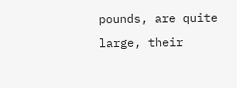pounds, are quite large, their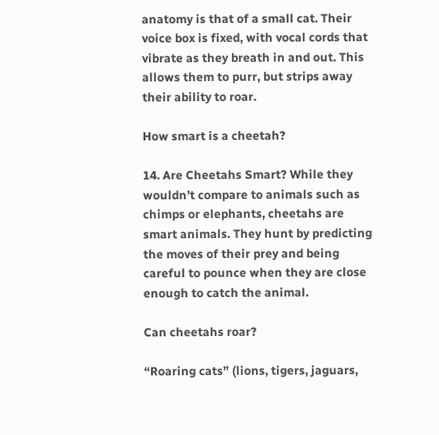anatomy is that of a small cat. Their voice box is fixed, with vocal cords that vibrate as they breath in and out. This allows them to purr, but strips away their ability to roar.

How smart is a cheetah?

14. Are Cheetahs Smart? While they wouldn’t compare to animals such as chimps or elephants, cheetahs are smart animals. They hunt by predicting the moves of their prey and being careful to pounce when they are close enough to catch the animal.

Can cheetahs roar?

“Roaring cats” (lions, tigers, jaguars,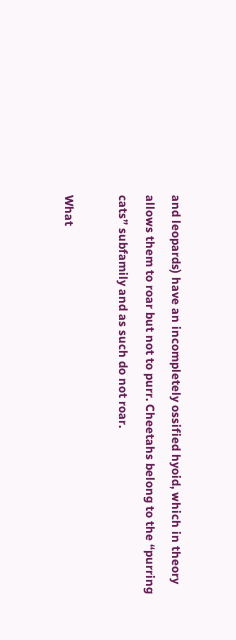and leopards) have an incompletely ossified hyoid, which in theory allows them to roar but not to purr. Cheetahs belong to the “purring cats” subfamily and as such do not roar.

What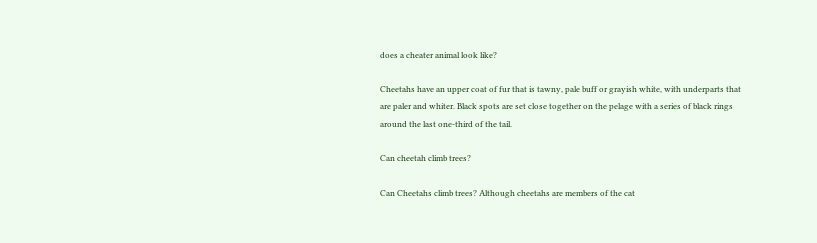does a cheater animal look like?

Cheetahs have an upper coat of fur that is tawny, pale buff or grayish white, with underparts that are paler and whiter. Black spots are set close together on the pelage with a series of black rings around the last one-third of the tail.

Can cheetah climb trees?

Can Cheetahs climb trees? Although cheetahs are members of the cat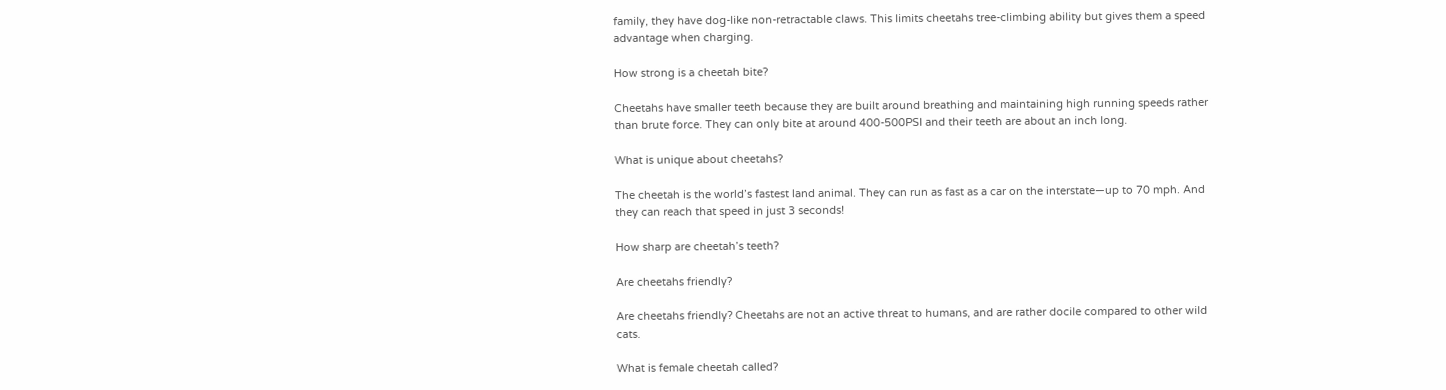family, they have dog-like non-retractable claws. This limits cheetahs tree-climbing ability but gives them a speed advantage when charging.

How strong is a cheetah bite?

Cheetahs have smaller teeth because they are built around breathing and maintaining high running speeds rather than brute force. They can only bite at around 400-500PSI and their teeth are about an inch long.

What is unique about cheetahs?

The cheetah is the world’s fastest land animal. They can run as fast as a car on the interstate—up to 70 mph. And they can reach that speed in just 3 seconds!

How sharp are cheetah’s teeth?

Are cheetahs friendly?

Are cheetahs friendly? Cheetahs are not an active threat to humans, and are rather docile compared to other wild cats.

What is female cheetah called?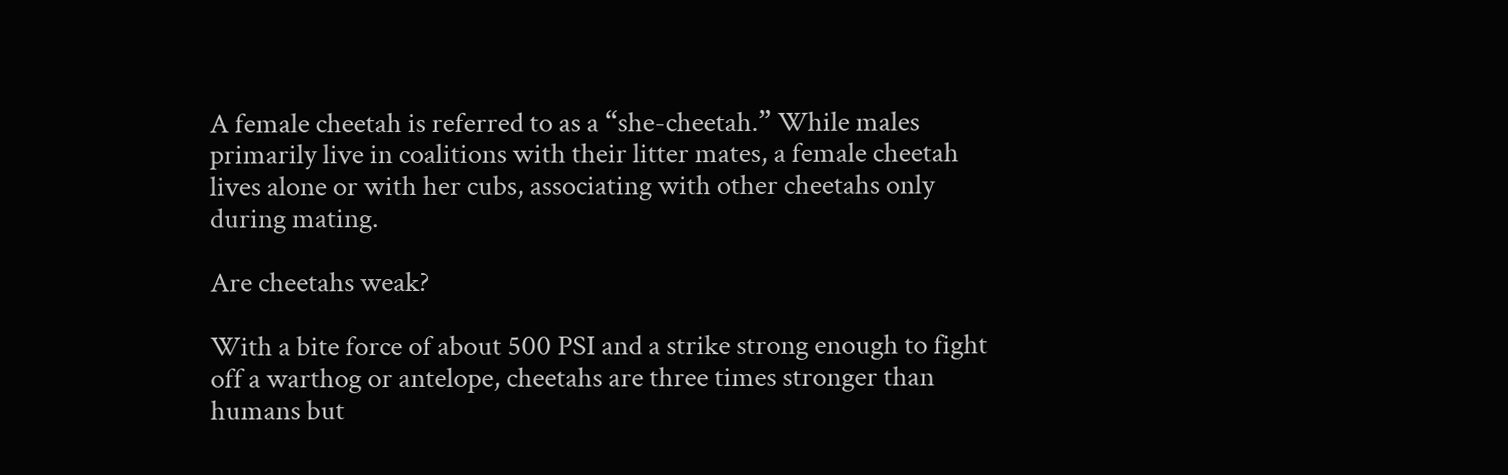A female cheetah is referred to as a “she-cheetah.” While males primarily live in coalitions with their litter mates, a female cheetah lives alone or with her cubs, associating with other cheetahs only during mating.

Are cheetahs weak?

With a bite force of about 500 PSI and a strike strong enough to fight off a warthog or antelope, cheetahs are three times stronger than humans but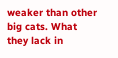weaker than other big cats. What they lack in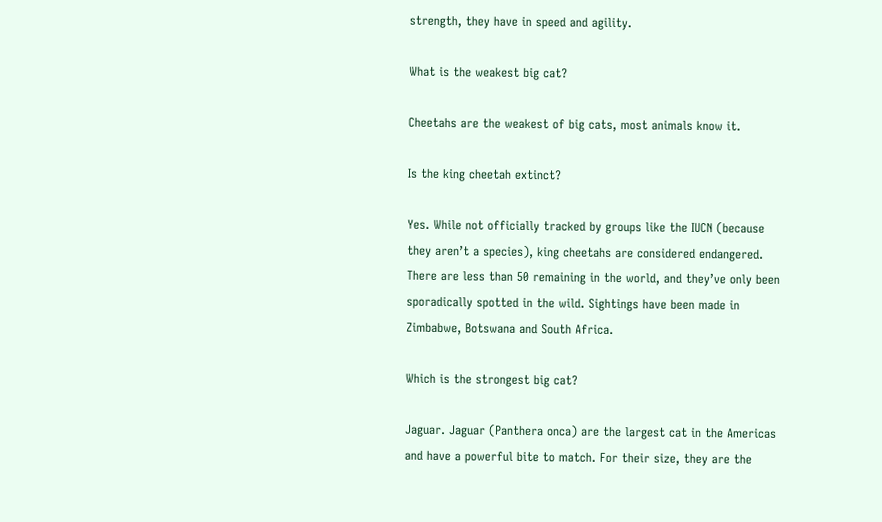strength, they have in speed and agility.

What is the weakest big cat?

Cheetahs are the weakest of big cats, most animals know it.

Is the king cheetah extinct?

Yes. While not officially tracked by groups like the IUCN (because they aren’t a species), king cheetahs are considered endangered. There are less than 50 remaining in the world, and they’ve only been sporadically spotted in the wild. Sightings have been made in Zimbabwe, Botswana and South Africa.

Which is the strongest big cat?

Jaguar. Jaguar (Panthera onca) are the largest cat in the Americas and have a powerful bite to match. For their size, they are the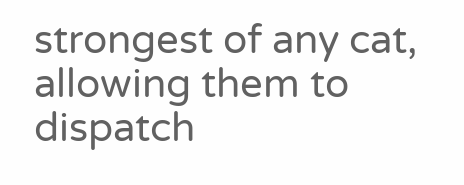strongest of any cat, allowing them to dispatch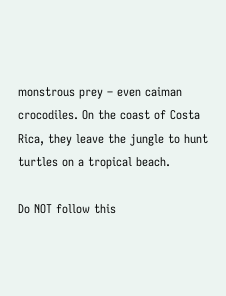monstrous prey – even caiman crocodiles. On the coast of Costa Rica, they leave the jungle to hunt turtles on a tropical beach.

Do NOT follow this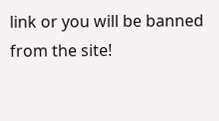link or you will be banned from the site!